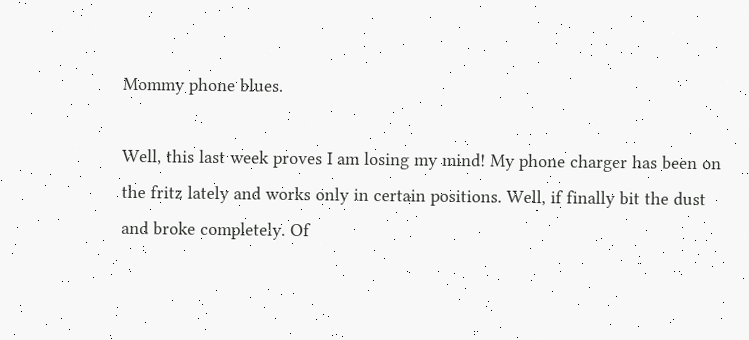Mommy phone blues.

Well, this last week proves I am losing my mind! My phone charger has been on the fritz lately and works only in certain positions. Well, if finally bit the dust and broke completely. Of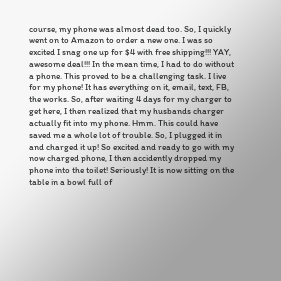course, my phone was almost dead too. So, I quickly went on to Amazon to order a new one. I was so excited I snag one up for $4 with free shipping!!! YAY, awesome deal!!! In the mean time, I had to do without a phone. This proved to be a challenging task. I live for my phone! It has everything on it, email, text, FB, the works. So, after waiting 4 days for my charger to get here, I then realized that my husbands charger actually fit into my phone. Hmm. This could have saved me a whole lot of trouble. So, I plugged it in and charged it up! So excited and ready to go with my now charged phone, I then accidently dropped my phone into the toilet! Seriously! It is now sitting on the table in a bowl full of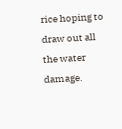rice hoping to draw out all the water damage.